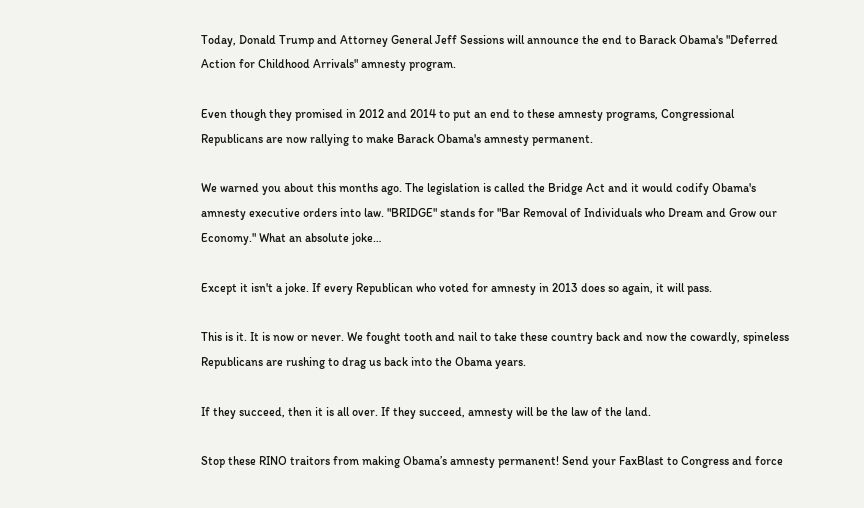Today, Donald Trump and Attorney General Jeff Sessions will announce the end to Barack Obama's "Deferred Action for Childhood Arrivals" amnesty program.

Even though they promised in 2012 and 2014 to put an end to these amnesty programs, Congressional Republicans are now rallying to make Barack Obama's amnesty permanent.

We warned you about this months ago. The legislation is called the Bridge Act and it would codify Obama's amnesty executive orders into law. "BRIDGE" stands for "Bar Removal of Individuals who Dream and Grow our Economy." What an absolute joke…

Except it isn't a joke. If every Republican who voted for amnesty in 2013 does so again, it will pass.

This is it. It is now or never. We fought tooth and nail to take these country back and now the cowardly, spineless Republicans are rushing to drag us back into the Obama years.

If they succeed, then it is all over. If they succeed, amnesty will be the law of the land.

Stop these RINO traitors from making Obama’s amnesty permanent! Send your FaxBlast to Congress and force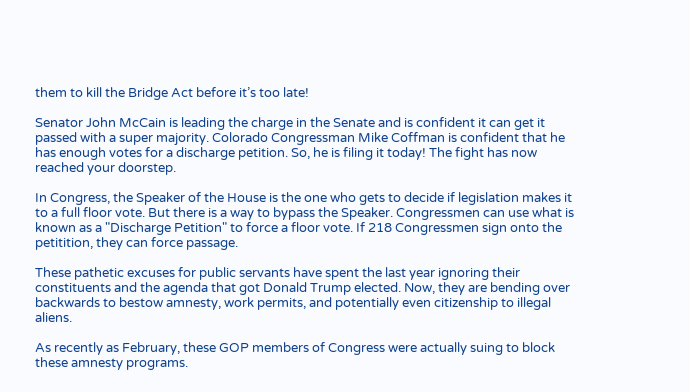them to kill the Bridge Act before it’s too late!

Senator John McCain is leading the charge in the Senate and is confident it can get it passed with a super majority. Colorado Congressman Mike Coffman is confident that he has enough votes for a discharge petition. So, he is filing it today! The fight has now reached your doorstep.

In Congress, the Speaker of the House is the one who gets to decide if legislation makes it to a full floor vote. But there is a way to bypass the Speaker. Congressmen can use what is known as a "Discharge Petition" to force a floor vote. If 218 Congressmen sign onto the petitition, they can force passage.

These pathetic excuses for public servants have spent the last year ignoring their constituents and the agenda that got Donald Trump elected. Now, they are bending over backwards to bestow amnesty, work permits, and potentially even citizenship to illegal aliens.

As recently as February, these GOP members of Congress were actually suing to block these amnesty programs.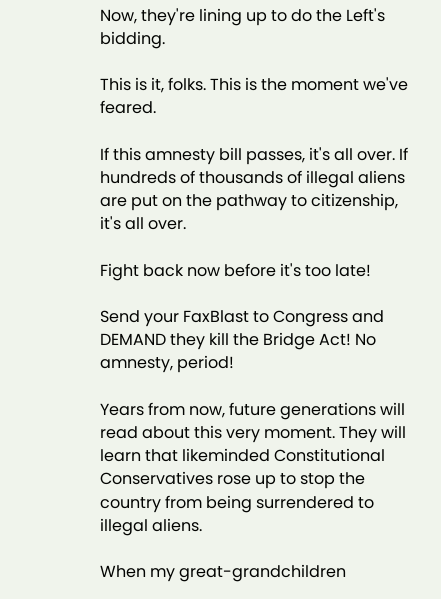Now, they're lining up to do the Left's bidding.

This is it, folks. This is the moment we've feared.

If this amnesty bill passes, it's all over. If hundreds of thousands of illegal aliens are put on the pathway to citizenship, it's all over.

Fight back now before it's too late!

Send your FaxBlast to Congress and DEMAND they kill the Bridge Act! No amnesty, period!

Years from now, future generations will read about this very moment. They will learn that likeminded Constitutional Conservatives rose up to stop the country from being surrendered to illegal aliens.

When my great-grandchildren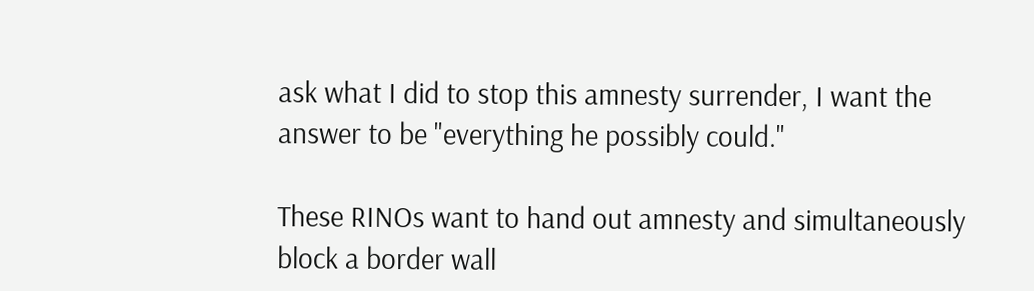ask what I did to stop this amnesty surrender, I want the answer to be "everything he possibly could."

These RINOs want to hand out amnesty and simultaneously block a border wall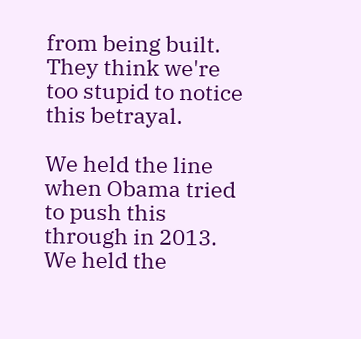from being built. They think we're too stupid to notice this betrayal.

We held the line when Obama tried to push this through in 2013. We held the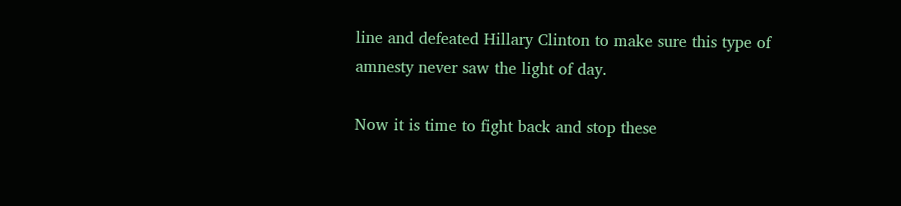line and defeated Hillary Clinton to make sure this type of amnesty never saw the light of day.

Now it is time to fight back and stop these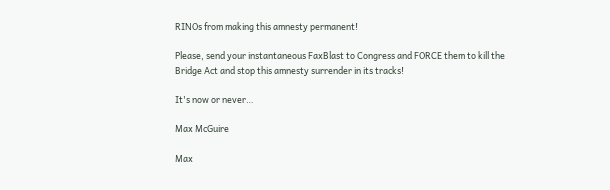RINOs from making this amnesty permanent!

Please, send your instantaneous FaxBlast to Congress and FORCE them to kill the Bridge Act and stop this amnesty surrender in its tracks!

It's now or never…

Max McGuire

Max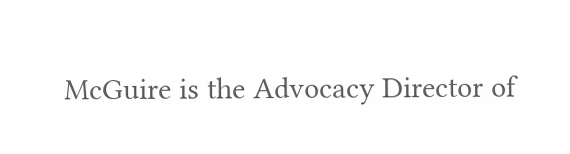McGuire is the Advocacy Director of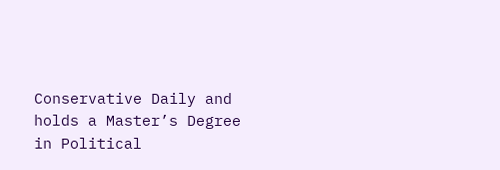Conservative Daily and holds a Master’s Degree in Political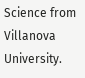Science from Villanova University.